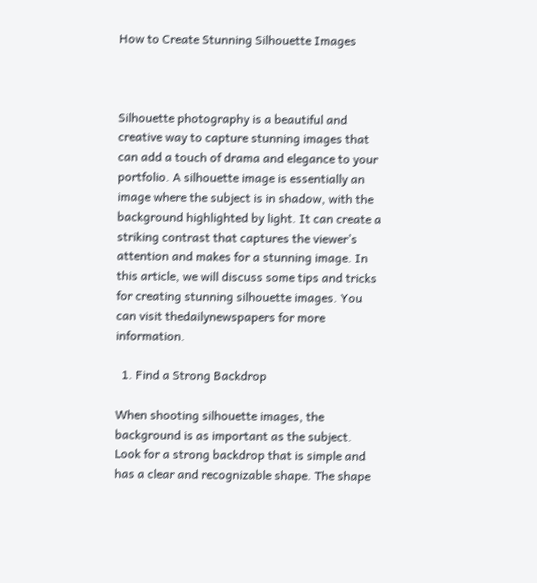How to Create Stunning Silhouette Images



Silhouette photography is a beautiful and creative way to capture stunning images that can add a touch of drama and elegance to your portfolio. A silhouette image is essentially an image where the subject is in shadow, with the background highlighted by light. It can create a striking contrast that captures the viewer’s attention and makes for a stunning image. In this article, we will discuss some tips and tricks for creating stunning silhouette images. You can visit thedailynewspapers for more information.

  1. Find a Strong Backdrop

When shooting silhouette images, the background is as important as the subject. Look for a strong backdrop that is simple and has a clear and recognizable shape. The shape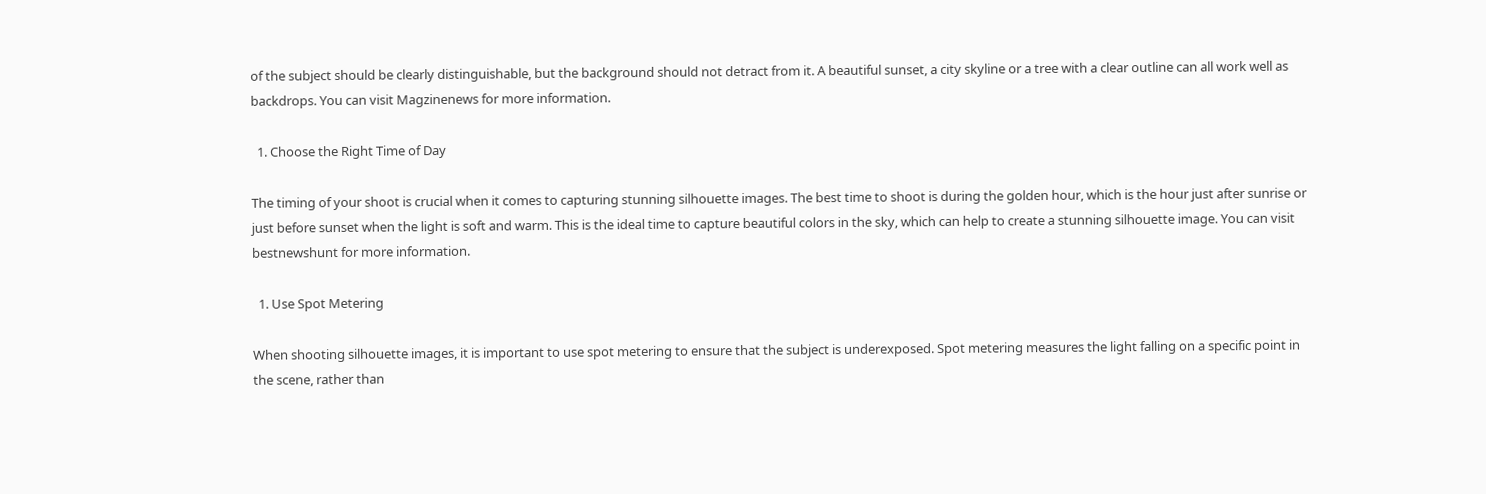of the subject should be clearly distinguishable, but the background should not detract from it. A beautiful sunset, a city skyline or a tree with a clear outline can all work well as backdrops. You can visit Magzinenews for more information.

  1. Choose the Right Time of Day

The timing of your shoot is crucial when it comes to capturing stunning silhouette images. The best time to shoot is during the golden hour, which is the hour just after sunrise or just before sunset when the light is soft and warm. This is the ideal time to capture beautiful colors in the sky, which can help to create a stunning silhouette image. You can visit bestnewshunt for more information.

  1. Use Spot Metering

When shooting silhouette images, it is important to use spot metering to ensure that the subject is underexposed. Spot metering measures the light falling on a specific point in the scene, rather than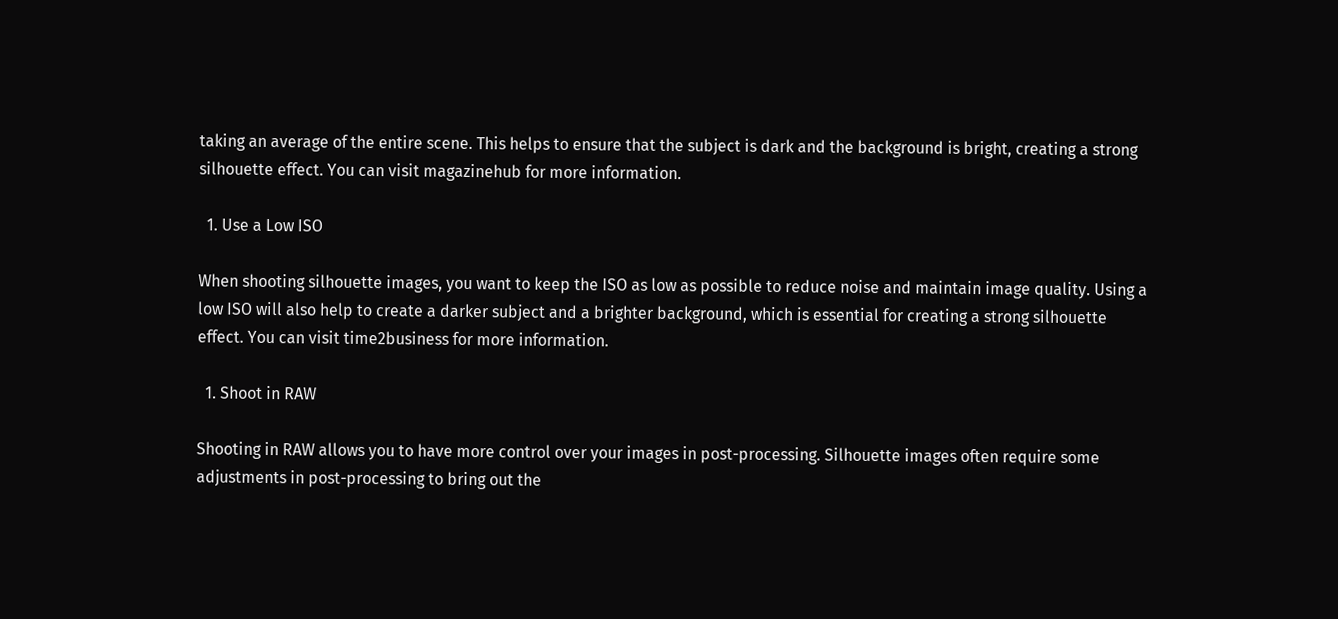taking an average of the entire scene. This helps to ensure that the subject is dark and the background is bright, creating a strong silhouette effect. You can visit magazinehub for more information.

  1. Use a Low ISO

When shooting silhouette images, you want to keep the ISO as low as possible to reduce noise and maintain image quality. Using a low ISO will also help to create a darker subject and a brighter background, which is essential for creating a strong silhouette effect. You can visit time2business for more information.

  1. Shoot in RAW

Shooting in RAW allows you to have more control over your images in post-processing. Silhouette images often require some adjustments in post-processing to bring out the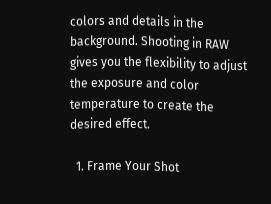colors and details in the background. Shooting in RAW gives you the flexibility to adjust the exposure and color temperature to create the desired effect.

  1. Frame Your Shot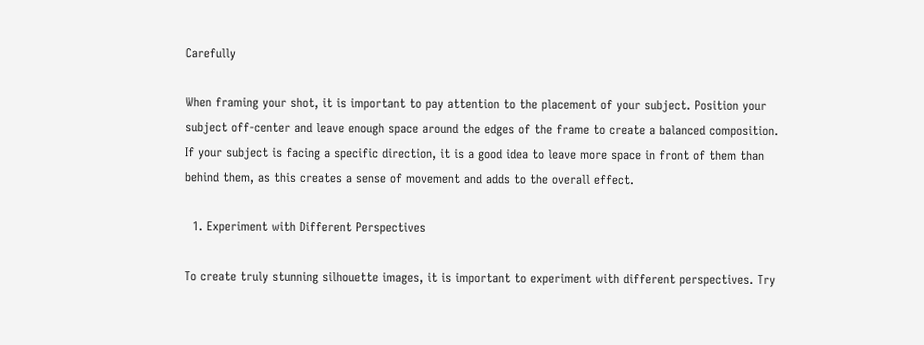Carefully

When framing your shot, it is important to pay attention to the placement of your subject. Position your subject off-center and leave enough space around the edges of the frame to create a balanced composition. If your subject is facing a specific direction, it is a good idea to leave more space in front of them than behind them, as this creates a sense of movement and adds to the overall effect.

  1. Experiment with Different Perspectives

To create truly stunning silhouette images, it is important to experiment with different perspectives. Try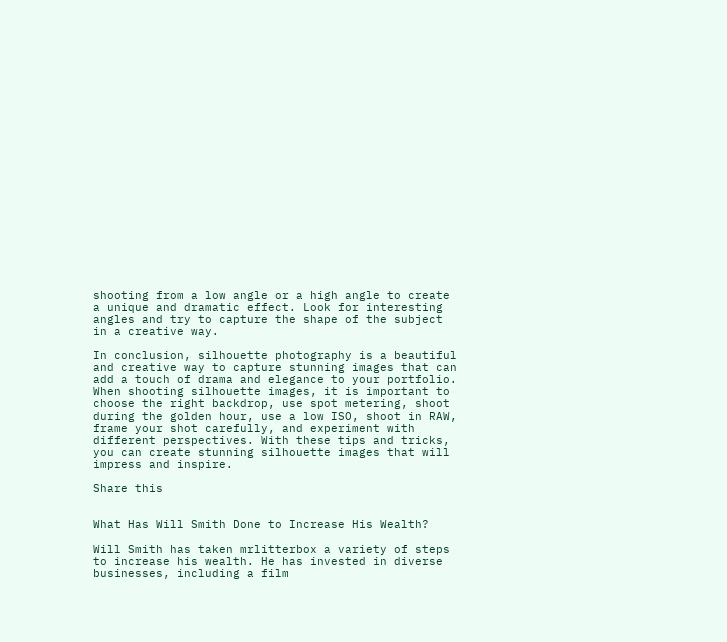shooting from a low angle or a high angle to create a unique and dramatic effect. Look for interesting angles and try to capture the shape of the subject in a creative way.

In conclusion, silhouette photography is a beautiful and creative way to capture stunning images that can add a touch of drama and elegance to your portfolio. When shooting silhouette images, it is important to choose the right backdrop, use spot metering, shoot during the golden hour, use a low ISO, shoot in RAW, frame your shot carefully, and experiment with different perspectives. With these tips and tricks, you can create stunning silhouette images that will impress and inspire.

Share this


What Has Will Smith Done to Increase His Wealth?

Will Smith has taken mrlitterbox a variety of steps to increase his wealth. He has invested in diverse businesses, including a film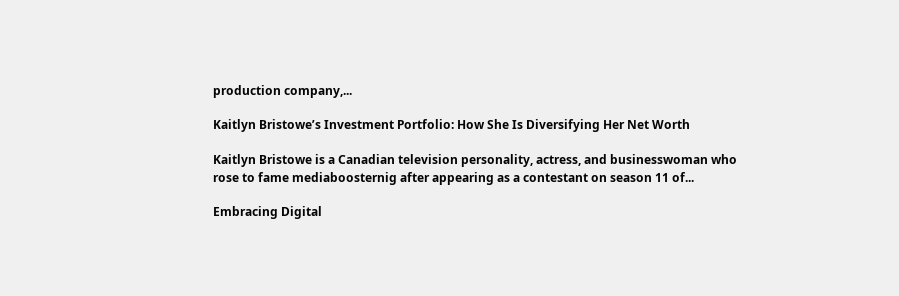production company,...

Kaitlyn Bristowe’s Investment Portfolio: How She Is Diversifying Her Net Worth

Kaitlyn Bristowe is a Canadian television personality, actress, and businesswoman who rose to fame mediaboosternig after appearing as a contestant on season 11 of...

Embracing Digital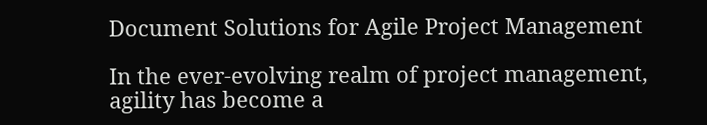Document Solutions for Agile Project Management

In the ever-evolving realm of project management, agility has become a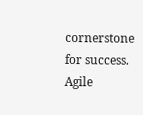cornerstone for success. Agile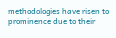methodologies have risen to prominence due to their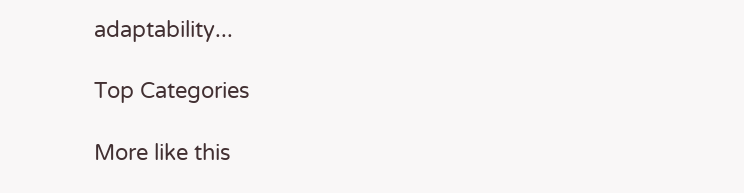adaptability...

Top Categories

More like this